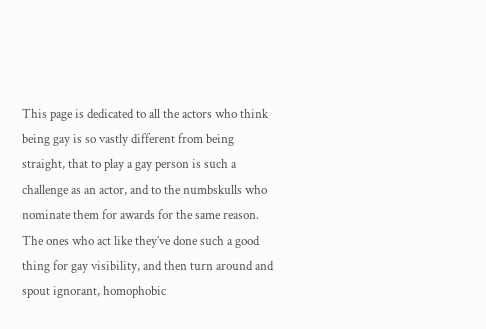This page is dedicated to all the actors who think being gay is so vastly different from being straight, that to play a gay person is such a challenge as an actor, and to the numbskulls who nominate them for awards for the same reason. The ones who act like they’ve done such a good thing for gay visibility, and then turn around and spout ignorant, homophobic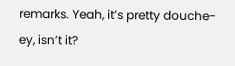remarks. Yeah, it’s pretty douche-ey, isn’t it?